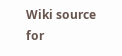Wiki source for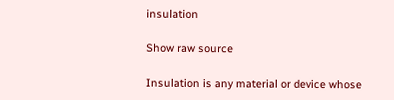insulation

Show raw source

Insulation is any material or device whose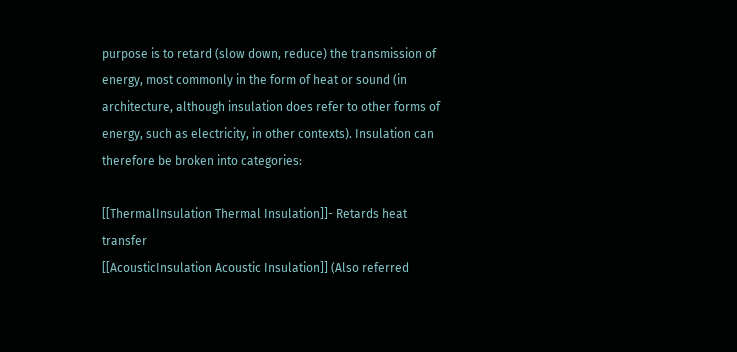purpose is to retard (slow down, reduce) the transmission of energy, most commonly in the form of heat or sound (in architecture, although insulation does refer to other forms of energy, such as electricity, in other contexts). Insulation can therefore be broken into categories:

[[ThermalInsulation Thermal Insulation]]- Retards heat transfer
[[AcousticInsulation Acoustic Insulation]] (Also referred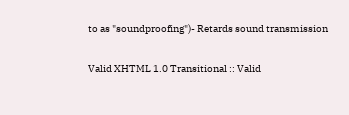to as "soundproofing")- Retards sound transmission

Valid XHTML 1.0 Transitional :: Valid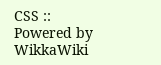CSS :: Powered by WikkaWiki